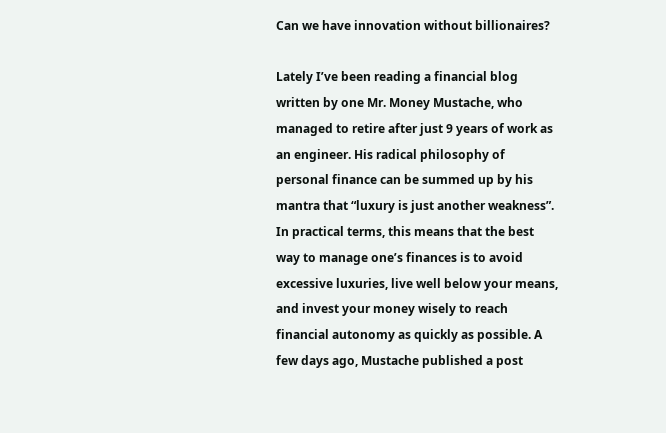Can we have innovation without billionaires?

Lately I’ve been reading a financial blog written by one Mr. Money Mustache, who managed to retire after just 9 years of work as an engineer. His radical philosophy of personal finance can be summed up by his mantra that “luxury is just another weakness”. In practical terms, this means that the best way to manage one’s finances is to avoid excessive luxuries, live well below your means, and invest your money wisely to reach financial autonomy as quickly as possible. A few days ago, Mustache published a post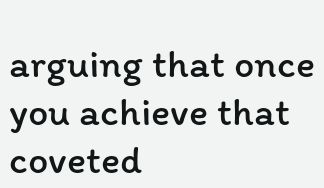arguing that once you achieve that coveted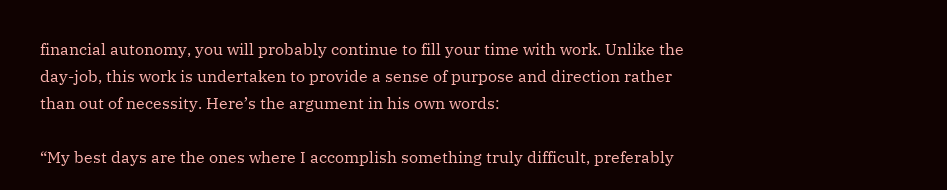financial autonomy, you will probably continue to fill your time with work. Unlike the day-job, this work is undertaken to provide a sense of purpose and direction rather than out of necessity. Here’s the argument in his own words:

“My best days are the ones where I accomplish something truly difficult, preferably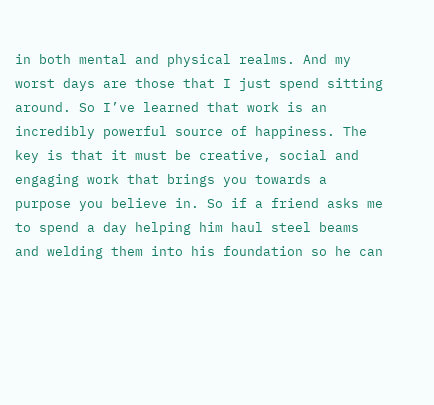in both mental and physical realms. And my worst days are those that I just spend sitting around. So I’ve learned that work is an incredibly powerful source of happiness. The key is that it must be creative, social and engaging work that brings you towards a purpose you believe in. So if a friend asks me to spend a day helping him haul steel beams and welding them into his foundation so he can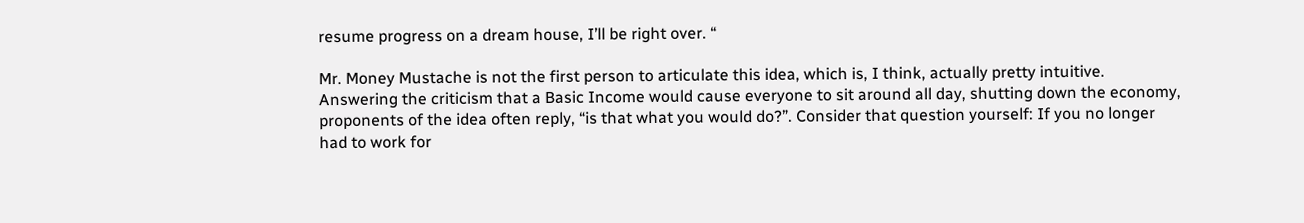resume progress on a dream house, I’ll be right over. “

Mr. Money Mustache is not the first person to articulate this idea, which is, I think, actually pretty intuitive. Answering the criticism that a Basic Income would cause everyone to sit around all day, shutting down the economy, proponents of the idea often reply, “is that what you would do?”. Consider that question yourself: If you no longer had to work for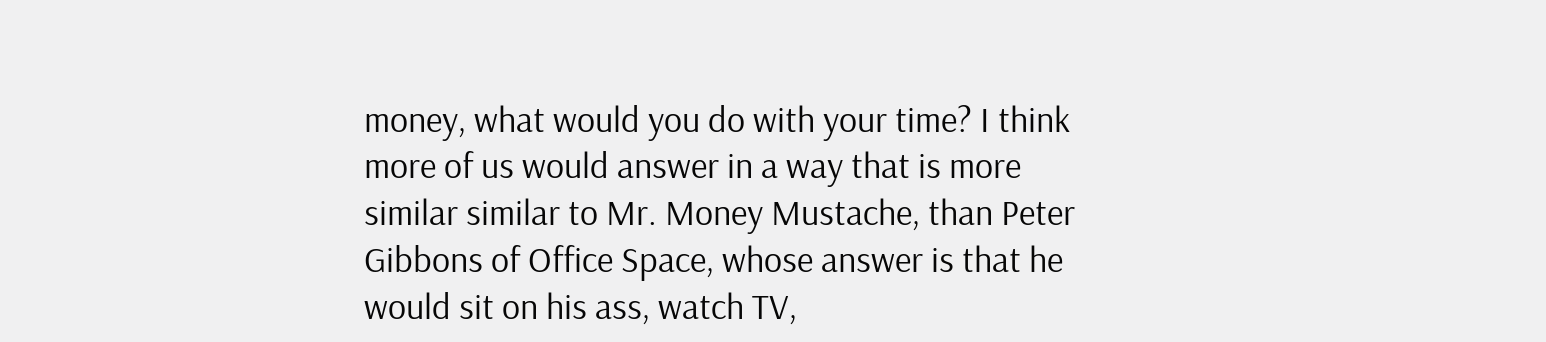money, what would you do with your time? I think more of us would answer in a way that is more similar similar to Mr. Money Mustache, than Peter Gibbons of Office Space, whose answer is that he would sit on his ass, watch TV,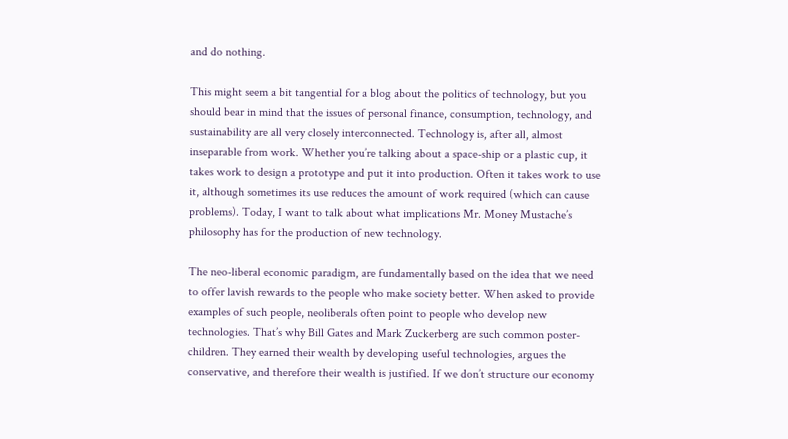and do nothing.

This might seem a bit tangential for a blog about the politics of technology, but you should bear in mind that the issues of personal finance, consumption, technology, and sustainability are all very closely interconnected. Technology is, after all, almost inseparable from work. Whether you’re talking about a space-ship or a plastic cup, it takes work to design a prototype and put it into production. Often it takes work to use it, although sometimes its use reduces the amount of work required (which can cause problems). Today, I want to talk about what implications Mr. Money Mustache’s philosophy has for the production of new technology.

The neo-liberal economic paradigm, are fundamentally based on the idea that we need to offer lavish rewards to the people who make society better. When asked to provide examples of such people, neoliberals often point to people who develop new technologies. That’s why Bill Gates and Mark Zuckerberg are such common poster-children. They earned their wealth by developing useful technologies, argues the conservative, and therefore their wealth is justified. If we don’t structure our economy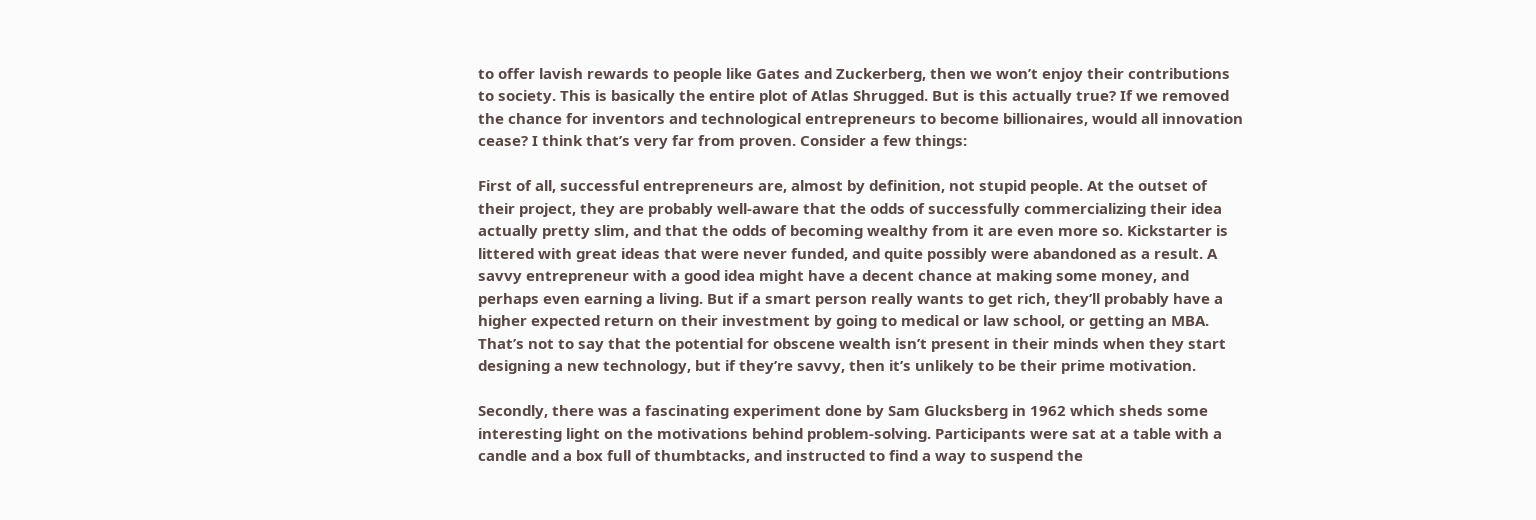to offer lavish rewards to people like Gates and Zuckerberg, then we won’t enjoy their contributions to society. This is basically the entire plot of Atlas Shrugged. But is this actually true? If we removed the chance for inventors and technological entrepreneurs to become billionaires, would all innovation cease? I think that’s very far from proven. Consider a few things:

First of all, successful entrepreneurs are, almost by definition, not stupid people. At the outset of their project, they are probably well-aware that the odds of successfully commercializing their idea actually pretty slim, and that the odds of becoming wealthy from it are even more so. Kickstarter is littered with great ideas that were never funded, and quite possibly were abandoned as a result. A savvy entrepreneur with a good idea might have a decent chance at making some money, and perhaps even earning a living. But if a smart person really wants to get rich, they’ll probably have a higher expected return on their investment by going to medical or law school, or getting an MBA. That’s not to say that the potential for obscene wealth isn’t present in their minds when they start designing a new technology, but if they’re savvy, then it’s unlikely to be their prime motivation.

Secondly, there was a fascinating experiment done by Sam Glucksberg in 1962 which sheds some interesting light on the motivations behind problem-solving. Participants were sat at a table with a candle and a box full of thumbtacks, and instructed to find a way to suspend the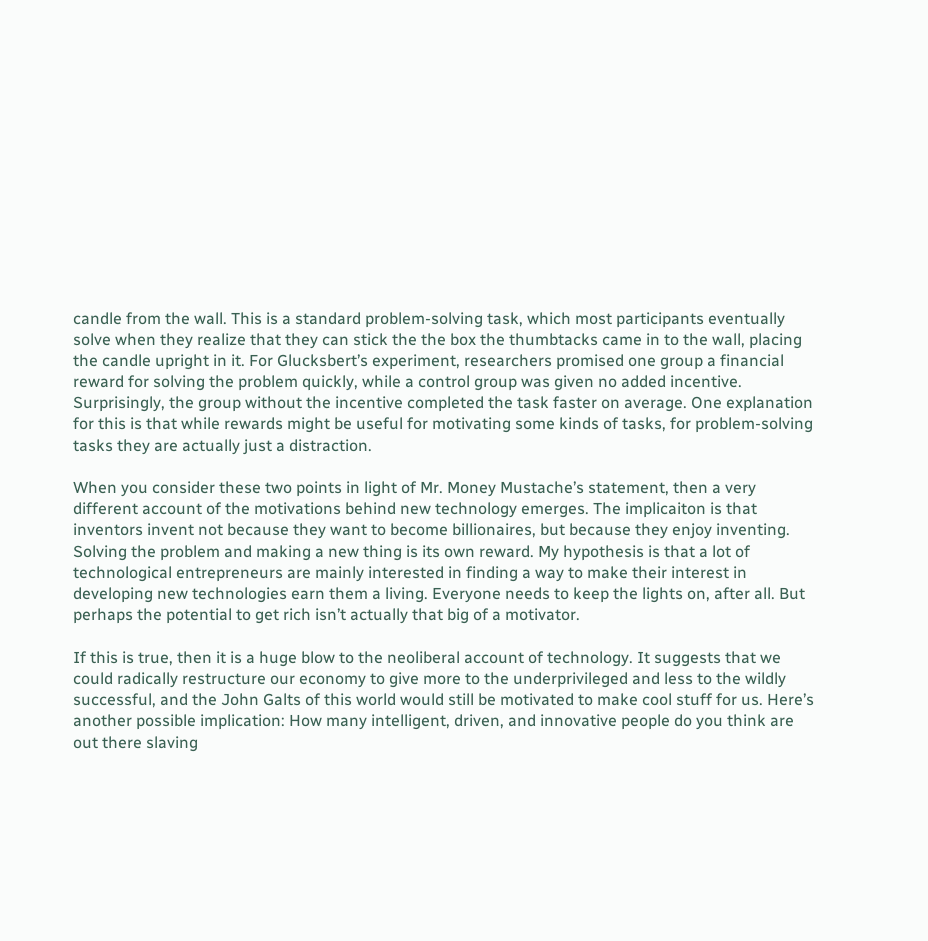candle from the wall. This is a standard problem-solving task, which most participants eventually solve when they realize that they can stick the the box the thumbtacks came in to the wall, placing the candle upright in it. For Glucksbert’s experiment, researchers promised one group a financial reward for solving the problem quickly, while a control group was given no added incentive. Surprisingly, the group without the incentive completed the task faster on average. One explanation for this is that while rewards might be useful for motivating some kinds of tasks, for problem-solving tasks they are actually just a distraction.

When you consider these two points in light of Mr. Money Mustache’s statement, then a very different account of the motivations behind new technology emerges. The implicaiton is that inventors invent not because they want to become billionaires, but because they enjoy inventing. Solving the problem and making a new thing is its own reward. My hypothesis is that a lot of technological entrepreneurs are mainly interested in finding a way to make their interest in developing new technologies earn them a living. Everyone needs to keep the lights on, after all. But perhaps the potential to get rich isn’t actually that big of a motivator.

If this is true, then it is a huge blow to the neoliberal account of technology. It suggests that we could radically restructure our economy to give more to the underprivileged and less to the wildly successful, and the John Galts of this world would still be motivated to make cool stuff for us. Here’s another possible implication: How many intelligent, driven, and innovative people do you think are out there slaving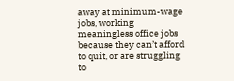away at minimum-wage jobs, working meaningless office jobs because they can’t afford to quit, or are struggling to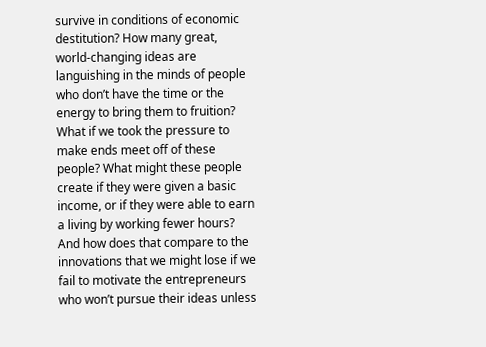survive in conditions of economic destitution? How many great, world-changing ideas are languishing in the minds of people who don’t have the time or the energy to bring them to fruition? What if we took the pressure to make ends meet off of these people? What might these people create if they were given a basic income, or if they were able to earn a living by working fewer hours? And how does that compare to the innovations that we might lose if we fail to motivate the entrepreneurs who won’t pursue their ideas unless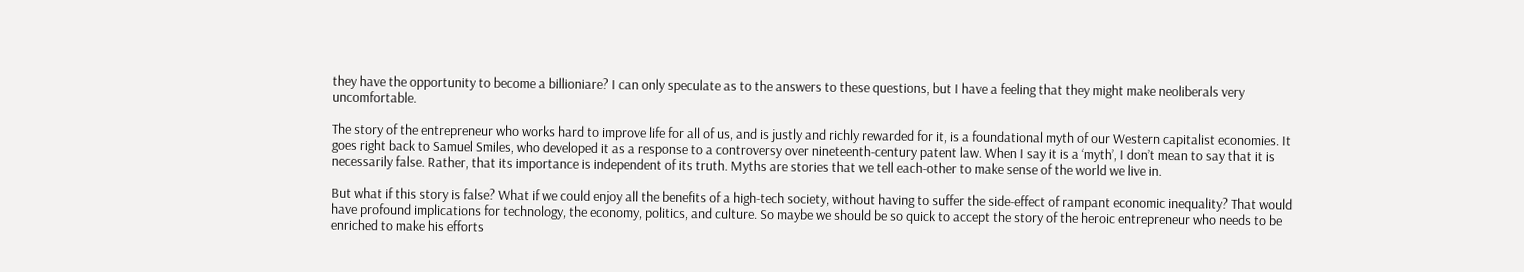they have the opportunity to become a billioniare? I can only speculate as to the answers to these questions, but I have a feeling that they might make neoliberals very uncomfortable.

The story of the entrepreneur who works hard to improve life for all of us, and is justly and richly rewarded for it, is a foundational myth of our Western capitalist economies. It goes right back to Samuel Smiles, who developed it as a response to a controversy over nineteenth-century patent law. When I say it is a ‘myth’, I don’t mean to say that it is necessarily false. Rather, that its importance is independent of its truth. Myths are stories that we tell each-other to make sense of the world we live in.

But what if this story is false? What if we could enjoy all the benefits of a high-tech society, without having to suffer the side-effect of rampant economic inequality? That would have profound implications for technology, the economy, politics, and culture. So maybe we should be so quick to accept the story of the heroic entrepreneur who needs to be enriched to make his efforts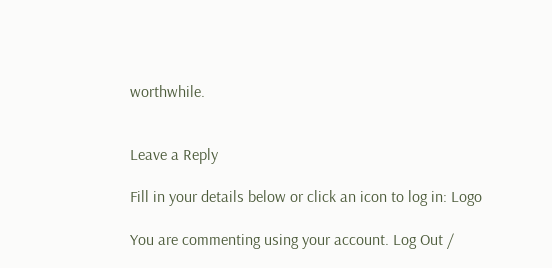worthwhile.


Leave a Reply

Fill in your details below or click an icon to log in: Logo

You are commenting using your account. Log Out /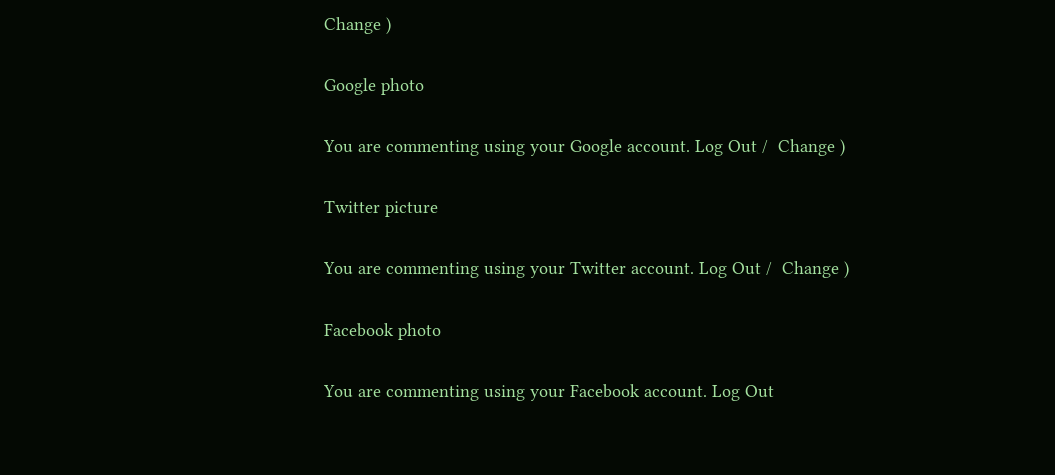Change )

Google photo

You are commenting using your Google account. Log Out /  Change )

Twitter picture

You are commenting using your Twitter account. Log Out /  Change )

Facebook photo

You are commenting using your Facebook account. Log Out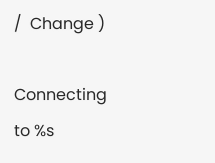/  Change )

Connecting to %s